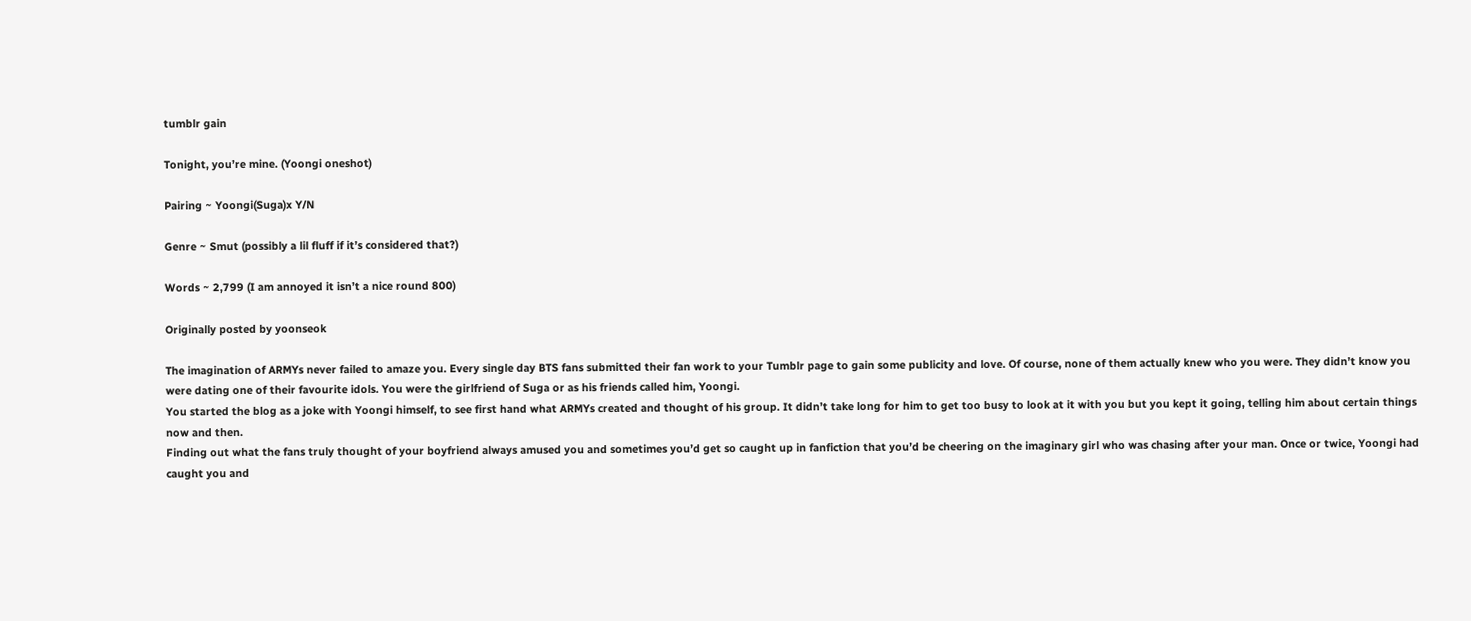tumblr gain

Tonight, you’re mine. (Yoongi oneshot)

Pairing ~ Yoongi(Suga)x Y/N

Genre ~ Smut (possibly a lil fluff if it’s considered that?)

Words ~ 2,799 (I am annoyed it isn’t a nice round 800)

Originally posted by yoonseok

The imagination of ARMYs never failed to amaze you. Every single day BTS fans submitted their fan work to your Tumblr page to gain some publicity and love. Of course, none of them actually knew who you were. They didn’t know you were dating one of their favourite idols. You were the girlfriend of Suga or as his friends called him, Yoongi.
You started the blog as a joke with Yoongi himself, to see first hand what ARMYs created and thought of his group. It didn’t take long for him to get too busy to look at it with you but you kept it going, telling him about certain things now and then.
Finding out what the fans truly thought of your boyfriend always amused you and sometimes you’d get so caught up in fanfiction that you’d be cheering on the imaginary girl who was chasing after your man. Once or twice, Yoongi had caught you and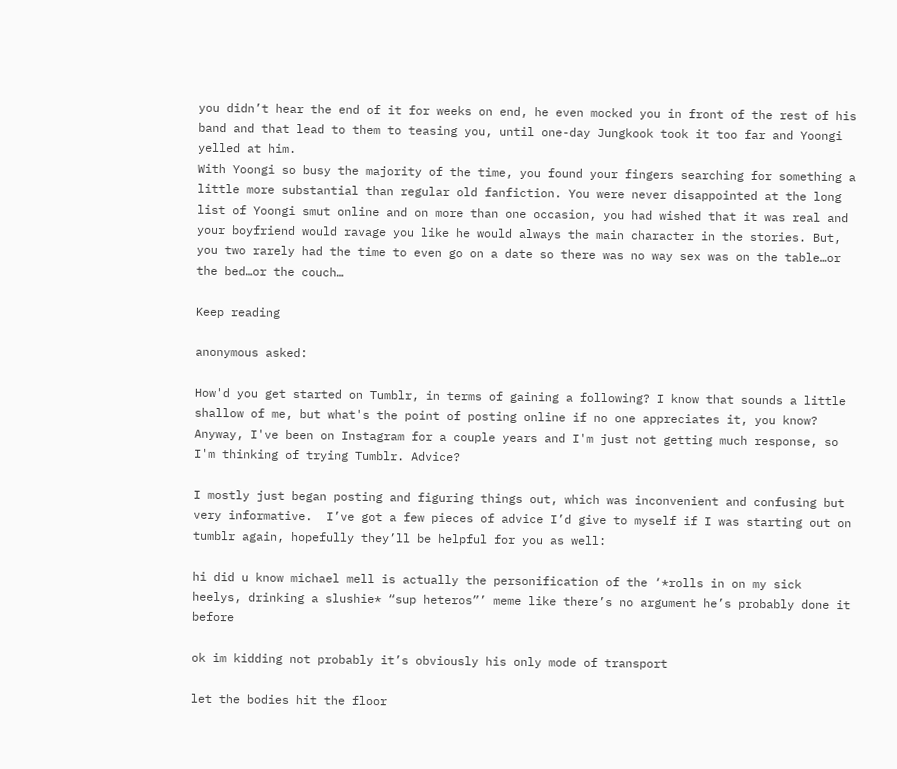you didn’t hear the end of it for weeks on end, he even mocked you in front of the rest of his band and that lead to them to teasing you, until one-day Jungkook took it too far and Yoongi yelled at him.
With Yoongi so busy the majority of the time, you found your fingers searching for something a little more substantial than regular old fanfiction. You were never disappointed at the long list of Yoongi smut online and on more than one occasion, you had wished that it was real and your boyfriend would ravage you like he would always the main character in the stories. But, you two rarely had the time to even go on a date so there was no way sex was on the table…or the bed…or the couch…

Keep reading

anonymous asked:

How'd you get started on Tumblr, in terms of gaining a following? I know that sounds a little shallow of me, but what's the point of posting online if no one appreciates it, you know? Anyway, I've been on Instagram for a couple years and I'm just not getting much response, so I'm thinking of trying Tumblr. Advice?

I mostly just began posting and figuring things out, which was inconvenient and confusing but very informative.  I’ve got a few pieces of advice I’d give to myself if I was starting out on tumblr again, hopefully they’ll be helpful for you as well:

hi did u know michael mell is actually the personification of the ‘*rolls in on my sick heelys, drinking a slushie* “sup heteros”’ meme like there’s no argument he’s probably done it before

ok im kidding not probably it’s obviously his only mode of transport

let the bodies hit the floor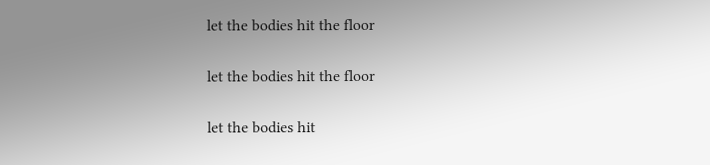let the bodies hit the floor

let the bodies hit the floor

let the bodies hit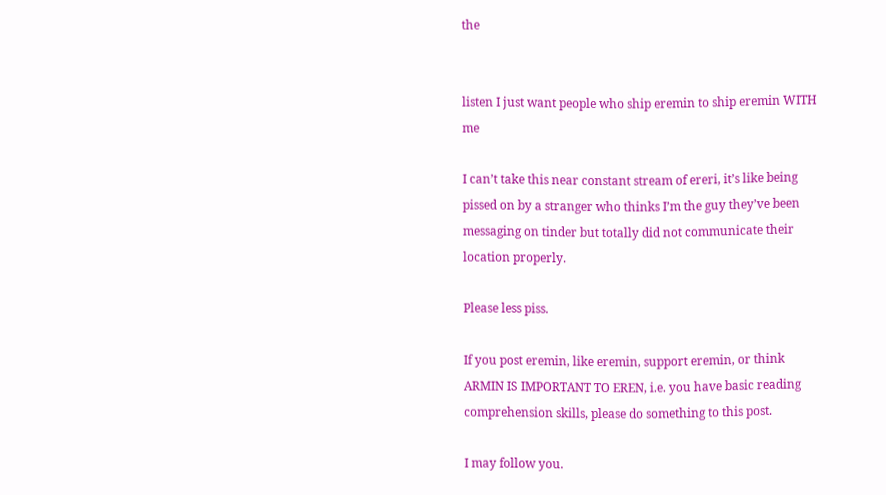the


listen I just want people who ship eremin to ship eremin WITH me

I can’t take this near constant stream of ereri, it’s like being pissed on by a stranger who thinks I’m the guy they’ve been messaging on tinder but totally did not communicate their location properly.

Please less piss.

If you post eremin, like eremin, support eremin, or think ARMIN IS IMPORTANT TO EREN, i.e. you have basic reading comprehension skills, please do something to this post.

I may follow you.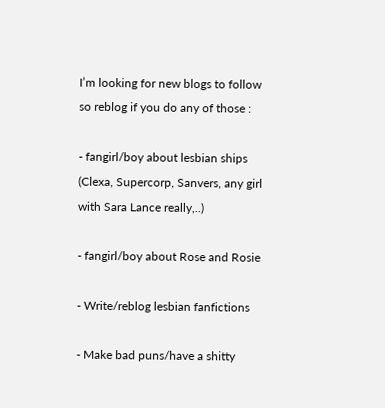I’m looking for new blogs to follow so reblog if you do any of those :

- fangirl/boy about lesbian ships (Clexa, Supercorp, Sanvers, any girl with Sara Lance really,..)

- fangirl/boy about Rose and Rosie

- Write/reblog lesbian fanfictions

- Make bad puns/have a shitty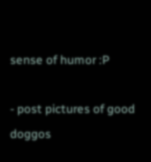sense of humor :P

- post pictures of good doggos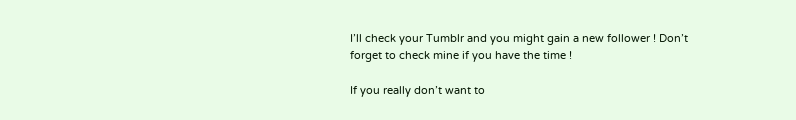I’ll check your Tumblr and you might gain a new follower ! Don’t forget to check mine if you have the time !

If you really don’t want to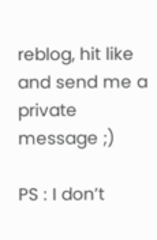reblog, hit like and send me a private message ;)

PS : I don’t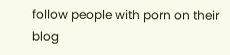follow people with porn on their blog